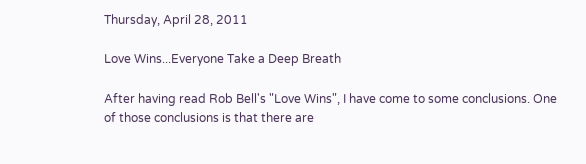Thursday, April 28, 2011

Love Wins...Everyone Take a Deep Breath

After having read Rob Bell's "Love Wins", I have come to some conclusions. One of those conclusions is that there are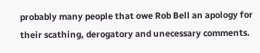probably many people that owe Rob Bell an apology for their scathing, derogatory and unecessary comments.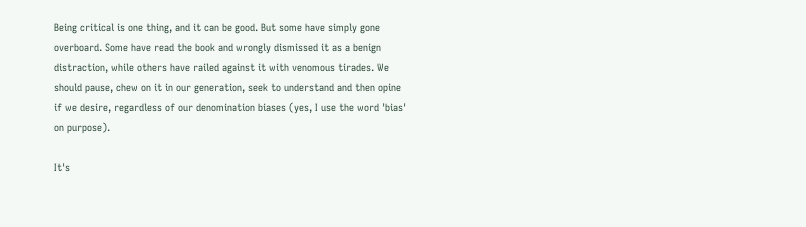Being critical is one thing, and it can be good. But some have simply gone overboard. Some have read the book and wrongly dismissed it as a benign distraction, while others have railed against it with venomous tirades. We should pause, chew on it in our generation, seek to understand and then opine if we desire, regardless of our denomination biases (yes, I use the word 'bias' on purpose).

It's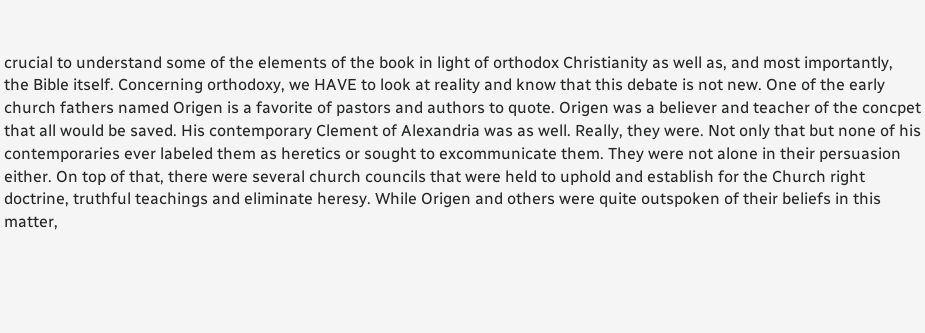crucial to understand some of the elements of the book in light of orthodox Christianity as well as, and most importantly, the Bible itself. Concerning orthodoxy, we HAVE to look at reality and know that this debate is not new. One of the early church fathers named Origen is a favorite of pastors and authors to quote. Origen was a believer and teacher of the concpet that all would be saved. His contemporary Clement of Alexandria was as well. Really, they were. Not only that but none of his contemporaries ever labeled them as heretics or sought to excommunicate them. They were not alone in their persuasion either. On top of that, there were several church councils that were held to uphold and establish for the Church right doctrine, truthful teachings and eliminate heresy. While Origen and others were quite outspoken of their beliefs in this matter,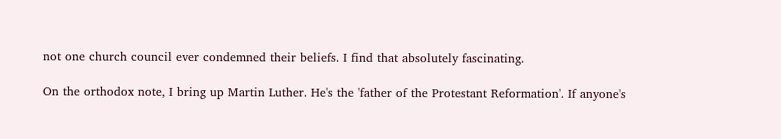not one church council ever condemned their beliefs. I find that absolutely fascinating.

On the orthodox note, I bring up Martin Luther. He's the 'father of the Protestant Reformation'. If anyone's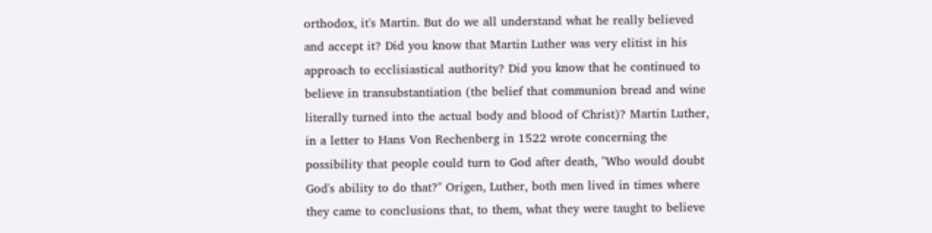orthodox, it's Martin. But do we all understand what he really believed and accept it? Did you know that Martin Luther was very elitist in his approach to ecclisiastical authority? Did you know that he continued to believe in transubstantiation (the belief that communion bread and wine literally turned into the actual body and blood of Christ)? Martin Luther, in a letter to Hans Von Rechenberg in 1522 wrote concerning the possibility that people could turn to God after death, "Who would doubt God's ability to do that?" Origen, Luther, both men lived in times where they came to conclusions that, to them, what they were taught to believe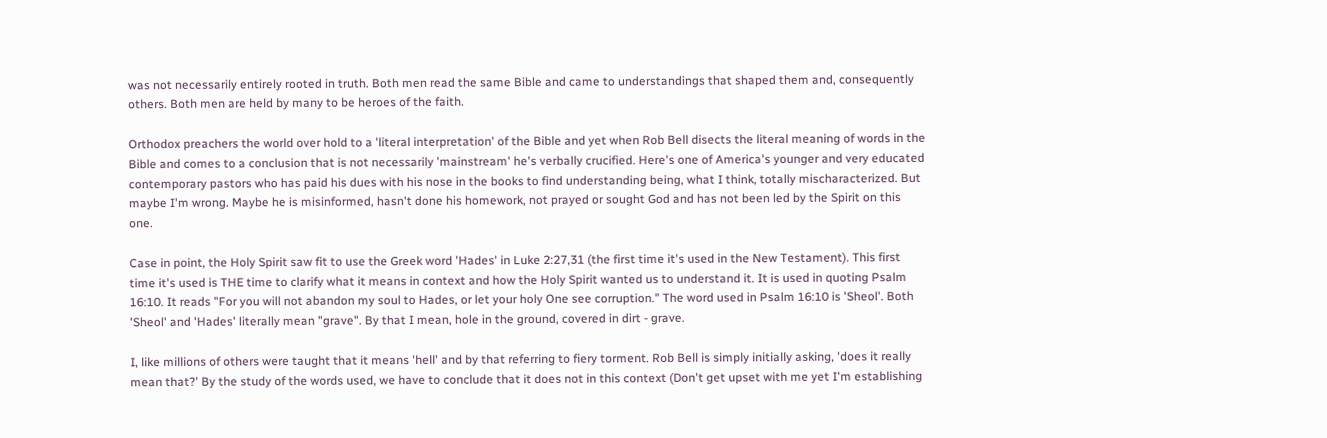was not necessarily entirely rooted in truth. Both men read the same Bible and came to understandings that shaped them and, consequently others. Both men are held by many to be heroes of the faith.

Orthodox preachers the world over hold to a 'literal interpretation' of the Bible and yet when Rob Bell disects the literal meaning of words in the Bible and comes to a conclusion that is not necessarily 'mainstream' he's verbally crucified. Here's one of America's younger and very educated contemporary pastors who has paid his dues with his nose in the books to find understanding being, what I think, totally mischaracterized. But maybe I'm wrong. Maybe he is misinformed, hasn't done his homework, not prayed or sought God and has not been led by the Spirit on this one.

Case in point, the Holy Spirit saw fit to use the Greek word 'Hades' in Luke 2:27,31 (the first time it's used in the New Testament). This first time it's used is THE time to clarify what it means in context and how the Holy Spirit wanted us to understand it. It is used in quoting Psalm 16:10. It reads "For you will not abandon my soul to Hades, or let your holy One see corruption." The word used in Psalm 16:10 is 'Sheol'. Both 'Sheol' and 'Hades' literally mean "grave". By that I mean, hole in the ground, covered in dirt - grave.

I, like millions of others were taught that it means 'hell' and by that referring to fiery torment. Rob Bell is simply initially asking, 'does it really mean that?' By the study of the words used, we have to conclude that it does not in this context (Don't get upset with me yet I'm establishing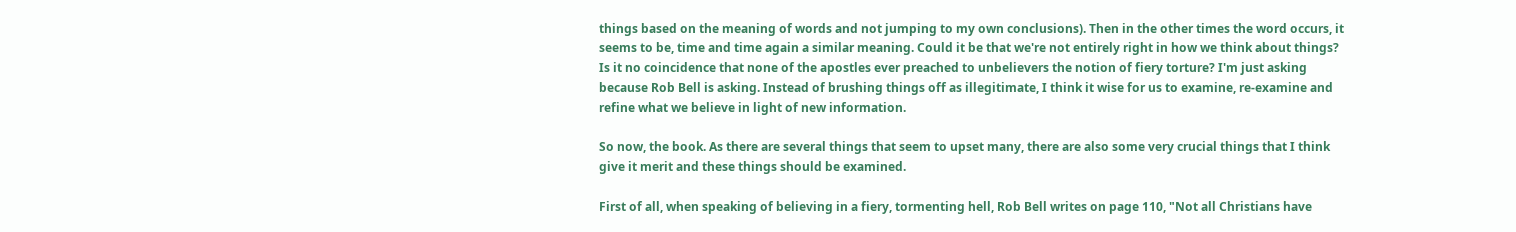things based on the meaning of words and not jumping to my own conclusions). Then in the other times the word occurs, it seems to be, time and time again a similar meaning. Could it be that we're not entirely right in how we think about things? Is it no coincidence that none of the apostles ever preached to unbelievers the notion of fiery torture? I'm just asking because Rob Bell is asking. Instead of brushing things off as illegitimate, I think it wise for us to examine, re-examine and refine what we believe in light of new information.

So now, the book. As there are several things that seem to upset many, there are also some very crucial things that I think give it merit and these things should be examined.

First of all, when speaking of believing in a fiery, tormenting hell, Rob Bell writes on page 110, "Not all Christians have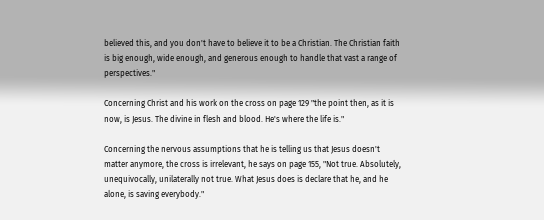believed this, and you don't have to believe it to be a Christian. The Christian faith is big enough, wide enough, and generous enough to handle that vast a range of perspectives."

Concerning Christ and his work on the cross on page 129 "the point then, as it is now, is Jesus. The divine in flesh and blood. He's where the life is."

Concerning the nervous assumptions that he is telling us that Jesus doesn't matter anymore, the cross is irrelevant, he says on page 155, "Not true. Absolutely, unequivocally, unilaterally not true. What Jesus does is declare that he, and he alone, is saving everybody."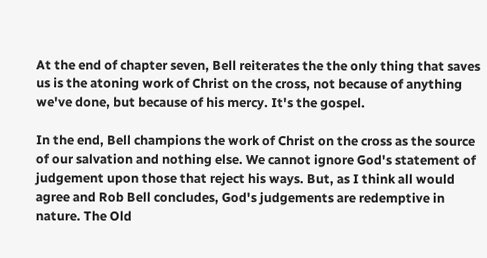At the end of chapter seven, Bell reiterates the the only thing that saves us is the atoning work of Christ on the cross, not because of anything we've done, but because of his mercy. It's the gospel.

In the end, Bell champions the work of Christ on the cross as the source of our salvation and nothing else. We cannot ignore God's statement of judgement upon those that reject his ways. But, as I think all would agree and Rob Bell concludes, God's judgements are redemptive in nature. The Old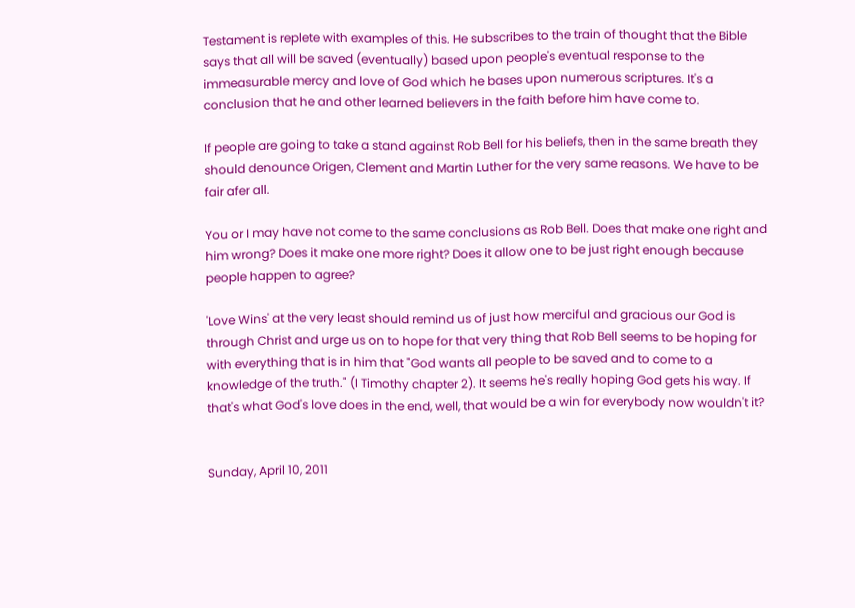Testament is replete with examples of this. He subscribes to the train of thought that the Bible says that all will be saved (eventually) based upon people's eventual response to the immeasurable mercy and love of God which he bases upon numerous scriptures. It's a conclusion that he and other learned believers in the faith before him have come to.

If people are going to take a stand against Rob Bell for his beliefs, then in the same breath they should denounce Origen, Clement and Martin Luther for the very same reasons. We have to be fair afer all.

You or I may have not come to the same conclusions as Rob Bell. Does that make one right and him wrong? Does it make one more right? Does it allow one to be just right enough because people happen to agree?

'Love Wins' at the very least should remind us of just how merciful and gracious our God is through Christ and urge us on to hope for that very thing that Rob Bell seems to be hoping for with everything that is in him that "God wants all people to be saved and to come to a knowledge of the truth." (I Timothy chapter 2). It seems he's really hoping God gets his way. If that's what God's love does in the end, well, that would be a win for everybody now wouldn't it?


Sunday, April 10, 2011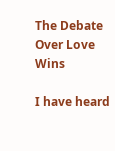The Debate Over Love Wins

I have heard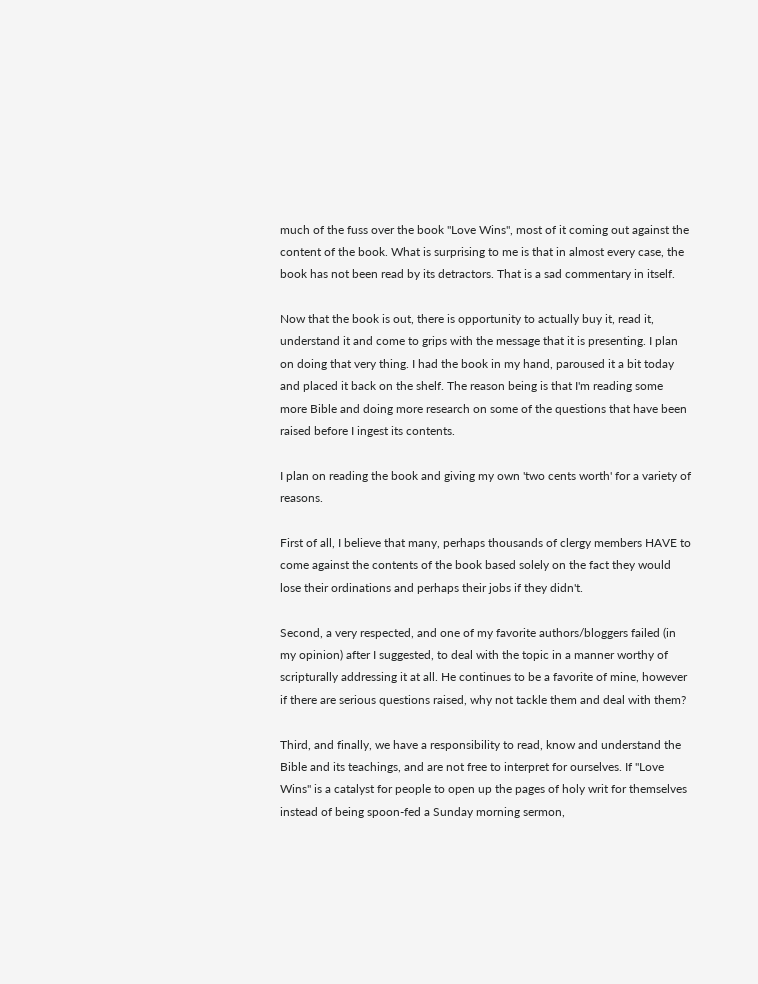much of the fuss over the book "Love Wins", most of it coming out against the content of the book. What is surprising to me is that in almost every case, the book has not been read by its detractors. That is a sad commentary in itself.

Now that the book is out, there is opportunity to actually buy it, read it, understand it and come to grips with the message that it is presenting. I plan on doing that very thing. I had the book in my hand, paroused it a bit today and placed it back on the shelf. The reason being is that I'm reading some more Bible and doing more research on some of the questions that have been raised before I ingest its contents.

I plan on reading the book and giving my own 'two cents worth' for a variety of reasons.

First of all, I believe that many, perhaps thousands of clergy members HAVE to come against the contents of the book based solely on the fact they would lose their ordinations and perhaps their jobs if they didn't.

Second, a very respected, and one of my favorite authors/bloggers failed (in my opinion) after I suggested, to deal with the topic in a manner worthy of scripturally addressing it at all. He continues to be a favorite of mine, however if there are serious questions raised, why not tackle them and deal with them?

Third, and finally, we have a responsibility to read, know and understand the Bible and its teachings, and are not free to interpret for ourselves. If "Love Wins" is a catalyst for people to open up the pages of holy writ for themselves instead of being spoon-fed a Sunday morning sermon,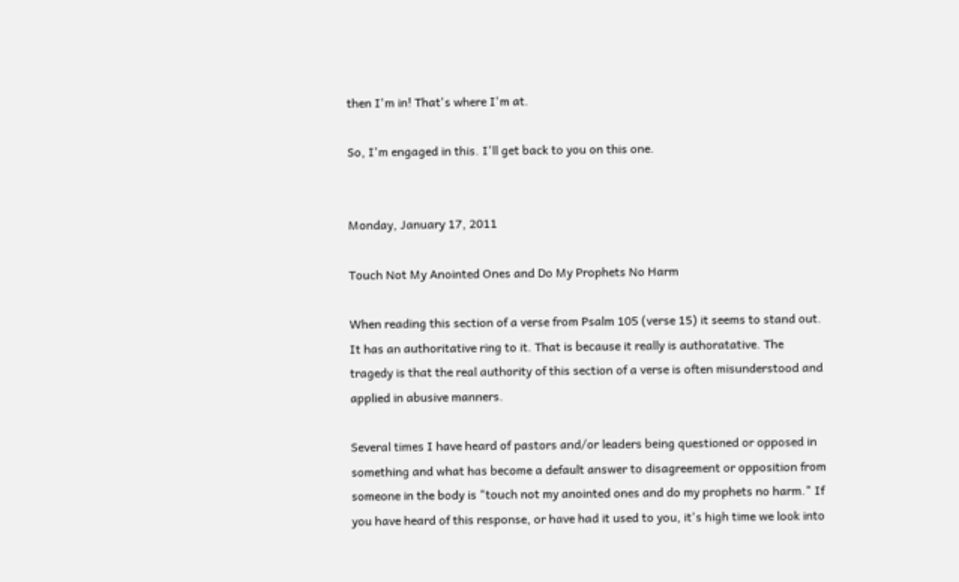then I'm in! That's where I'm at.

So, I'm engaged in this. I'll get back to you on this one.


Monday, January 17, 2011

Touch Not My Anointed Ones and Do My Prophets No Harm

When reading this section of a verse from Psalm 105 (verse 15) it seems to stand out. It has an authoritative ring to it. That is because it really is authoratative. The tragedy is that the real authority of this section of a verse is often misunderstood and applied in abusive manners.

Several times I have heard of pastors and/or leaders being questioned or opposed in something and what has become a default answer to disagreement or opposition from someone in the body is "touch not my anointed ones and do my prophets no harm." If you have heard of this response, or have had it used to you, it's high time we look into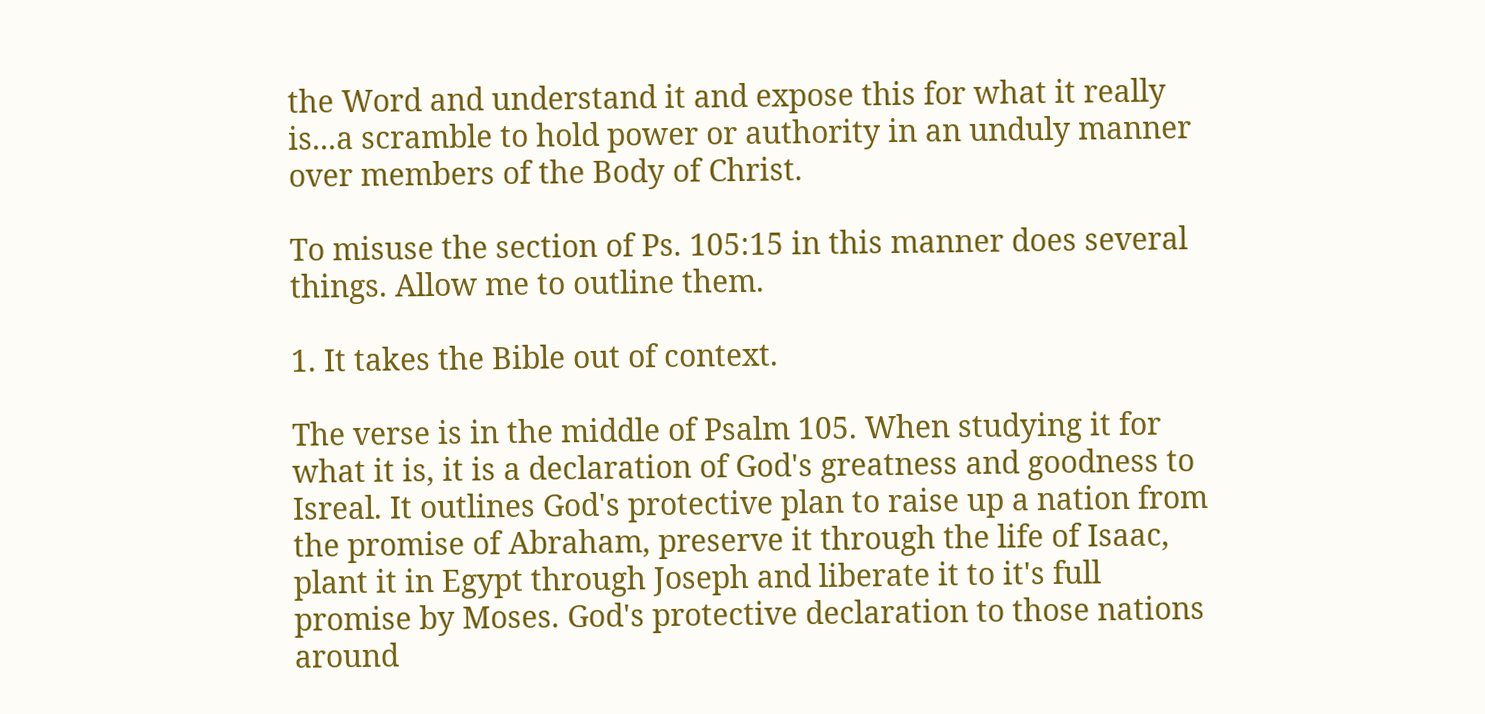the Word and understand it and expose this for what it really is...a scramble to hold power or authority in an unduly manner over members of the Body of Christ.

To misuse the section of Ps. 105:15 in this manner does several things. Allow me to outline them.

1. It takes the Bible out of context.

The verse is in the middle of Psalm 105. When studying it for what it is, it is a declaration of God's greatness and goodness to Isreal. It outlines God's protective plan to raise up a nation from the promise of Abraham, preserve it through the life of Isaac, plant it in Egypt through Joseph and liberate it to it's full promise by Moses. God's protective declaration to those nations around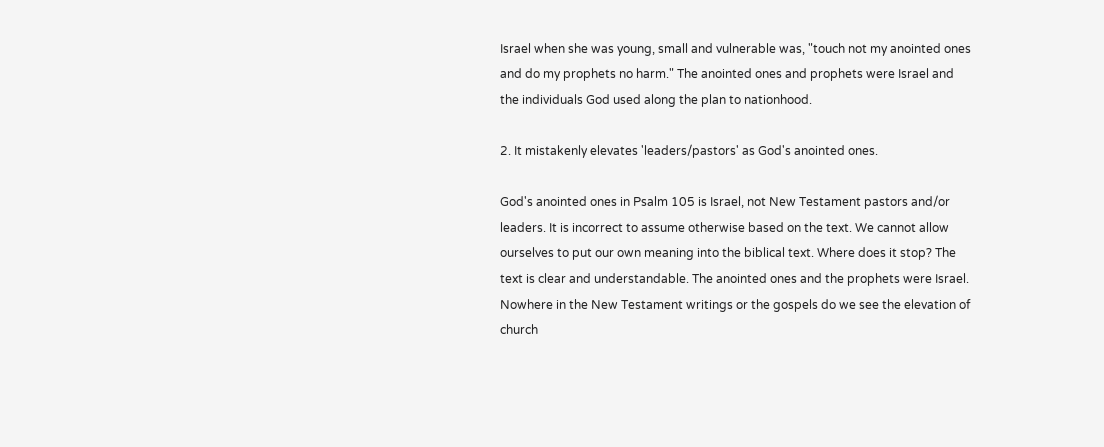Israel when she was young, small and vulnerable was, "touch not my anointed ones and do my prophets no harm." The anointed ones and prophets were Israel and the individuals God used along the plan to nationhood.

2. It mistakenly elevates 'leaders/pastors' as God's anointed ones.

God's anointed ones in Psalm 105 is Israel, not New Testament pastors and/or leaders. It is incorrect to assume otherwise based on the text. We cannot allow ourselves to put our own meaning into the biblical text. Where does it stop? The text is clear and understandable. The anointed ones and the prophets were Israel. Nowhere in the New Testament writings or the gospels do we see the elevation of church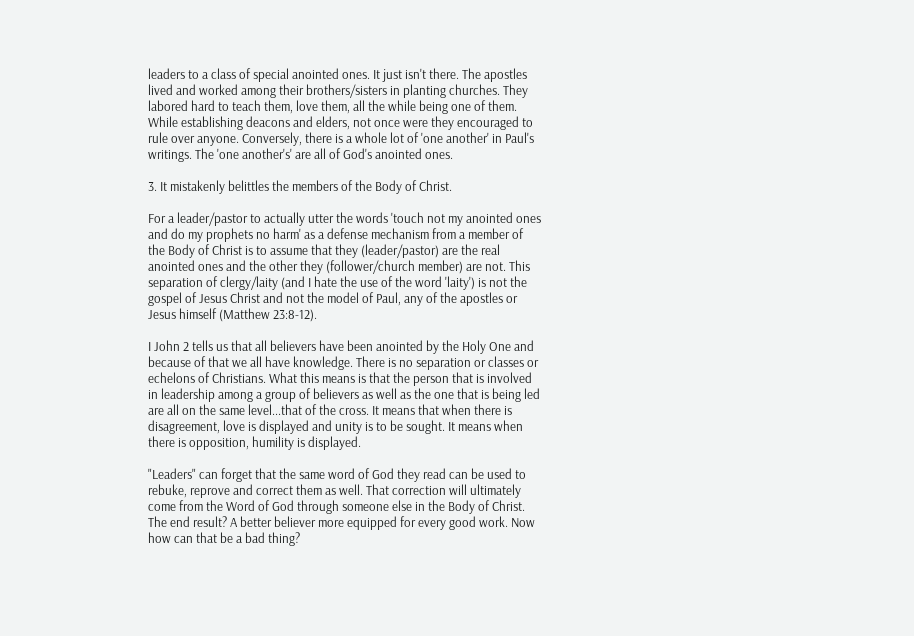leaders to a class of special anointed ones. It just isn't there. The apostles lived and worked among their brothers/sisters in planting churches. They labored hard to teach them, love them, all the while being one of them. While establishing deacons and elders, not once were they encouraged to rule over anyone. Conversely, there is a whole lot of 'one another' in Paul's writings. The 'one another's' are all of God's anointed ones.

3. It mistakenly belittles the members of the Body of Christ.

For a leader/pastor to actually utter the words 'touch not my anointed ones and do my prophets no harm' as a defense mechanism from a member of the Body of Christ is to assume that they (leader/pastor) are the real anointed ones and the other they (follower/church member) are not. This separation of clergy/laity (and I hate the use of the word 'laity') is not the gospel of Jesus Christ and not the model of Paul, any of the apostles or Jesus himself (Matthew 23:8-12).

I John 2 tells us that all believers have been anointed by the Holy One and because of that we all have knowledge. There is no separation or classes or echelons of Christians. What this means is that the person that is involved in leadership among a group of believers as well as the one that is being led are all on the same level...that of the cross. It means that when there is disagreement, love is displayed and unity is to be sought. It means when there is opposition, humility is displayed.

"Leaders" can forget that the same word of God they read can be used to rebuke, reprove and correct them as well. That correction will ultimately come from the Word of God through someone else in the Body of Christ. The end result? A better believer more equipped for every good work. Now how can that be a bad thing?